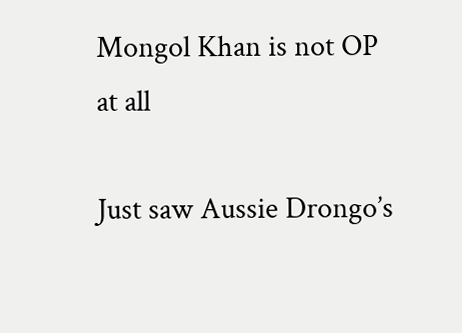Mongol Khan is not OP at all

Just saw Aussie Drongo’s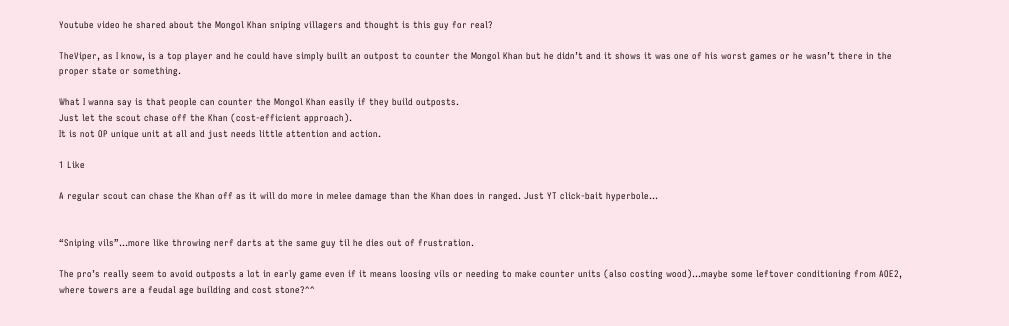Youtube video he shared about the Mongol Khan sniping villagers and thought is this guy for real?

TheViper, as I know, is a top player and he could have simply built an outpost to counter the Mongol Khan but he didn’t and it shows it was one of his worst games or he wasn’t there in the proper state or something.

What I wanna say is that people can counter the Mongol Khan easily if they build outposts.
Just let the scout chase off the Khan (cost-efficient approach).
It is not OP unique unit at all and just needs little attention and action.

1 Like

A regular scout can chase the Khan off as it will do more in melee damage than the Khan does in ranged. Just YT click-bait hyperbole…


“Sniping vils”…more like throwing nerf darts at the same guy til he dies out of frustration.

The pro’s really seem to avoid outposts a lot in early game even if it means loosing vils or needing to make counter units (also costing wood)…maybe some leftover conditioning from AOE2, where towers are a feudal age building and cost stone?^^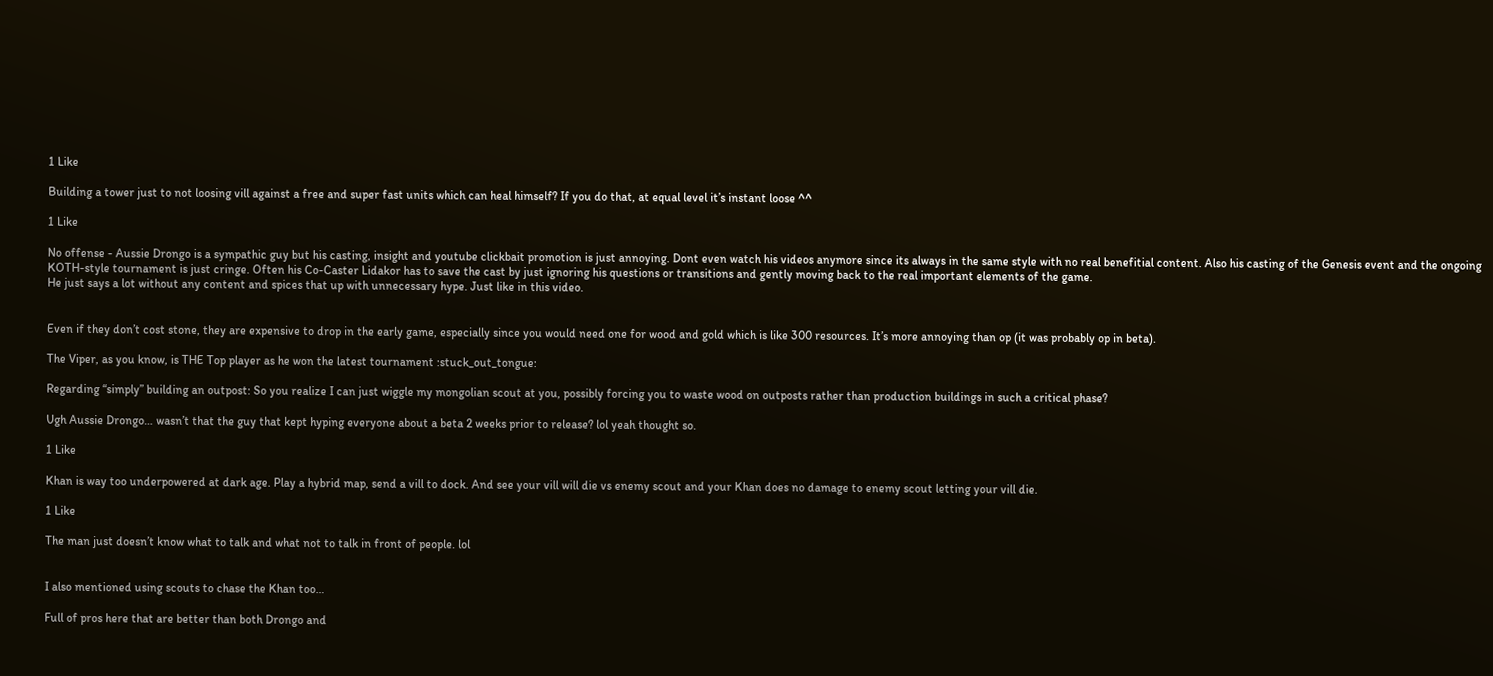1 Like

Building a tower just to not loosing vill against a free and super fast units which can heal himself? If you do that, at equal level it’s instant loose ^^

1 Like

No offense - Aussie Drongo is a sympathic guy but his casting, insight and youtube clickbait promotion is just annoying. Dont even watch his videos anymore since its always in the same style with no real benefitial content. Also his casting of the Genesis event and the ongoing KOTH-style tournament is just cringe. Often his Co-Caster Lidakor has to save the cast by just ignoring his questions or transitions and gently moving back to the real important elements of the game.
He just says a lot without any content and spices that up with unnecessary hype. Just like in this video.


Even if they don’t cost stone, they are expensive to drop in the early game, especially since you would need one for wood and gold which is like 300 resources. It’s more annoying than op (it was probably op in beta).

The Viper, as you know, is THE Top player as he won the latest tournament :stuck_out_tongue:

Regarding “simply” building an outpost: So you realize I can just wiggle my mongolian scout at you, possibly forcing you to waste wood on outposts rather than production buildings in such a critical phase?

Ugh Aussie Drongo… wasn’t that the guy that kept hyping everyone about a beta 2 weeks prior to release? lol yeah thought so.

1 Like

Khan is way too underpowered at dark age. Play a hybrid map, send a vill to dock. And see your vill will die vs enemy scout and your Khan does no damage to enemy scout letting your vill die.

1 Like

The man just doesn’t know what to talk and what not to talk in front of people. lol


I also mentioned using scouts to chase the Khan too…

Full of pros here that are better than both Drongo and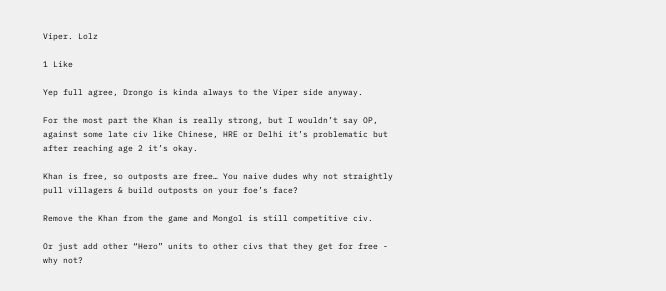Viper. Lolz

1 Like

Yep full agree, Drongo is kinda always to the Viper side anyway.

For the most part the Khan is really strong, but I wouldn’t say OP, against some late civ like Chinese, HRE or Delhi it’s problematic but after reaching age 2 it’s okay.

Khan is free, so outposts are free… You naive dudes why not straightly pull villagers & build outposts on your foe’s face?

Remove the Khan from the game and Mongol is still competitive civ.

Or just add other “Hero” units to other civs that they get for free - why not?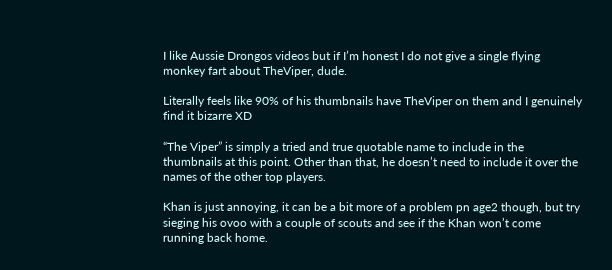I like Aussie Drongos videos but if I’m honest I do not give a single flying monkey fart about TheViper, dude.

Literally feels like 90% of his thumbnails have TheViper on them and I genuinely find it bizarre XD

“The Viper” is simply a tried and true quotable name to include in the thumbnails at this point. Other than that, he doesn’t need to include it over the names of the other top players.

Khan is just annoying, it can be a bit more of a problem pn age2 though, but try sieging his ovoo with a couple of scouts and see if the Khan won’t come running back home.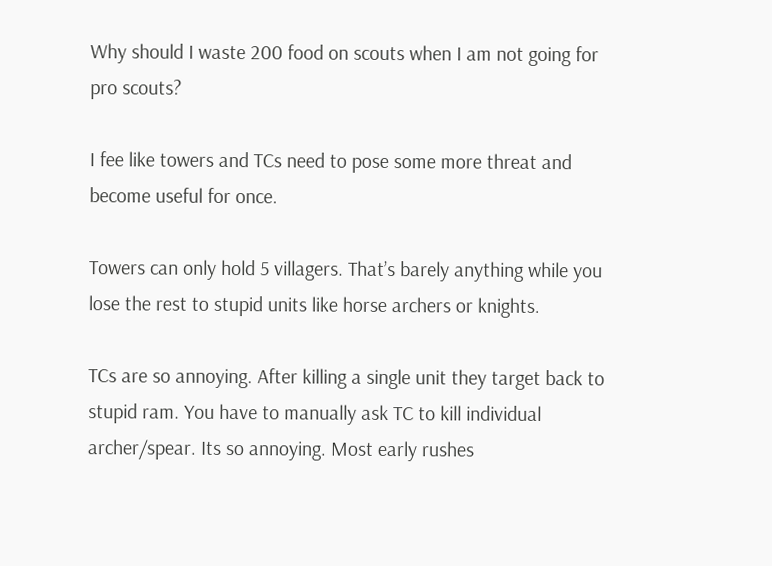Why should I waste 200 food on scouts when I am not going for pro scouts?

I fee like towers and TCs need to pose some more threat and become useful for once.

Towers can only hold 5 villagers. That’s barely anything while you lose the rest to stupid units like horse archers or knights.

TCs are so annoying. After killing a single unit they target back to stupid ram. You have to manually ask TC to kill individual archer/spear. Its so annoying. Most early rushes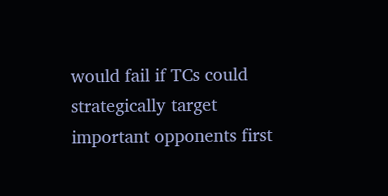would fail if TCs could strategically target important opponents first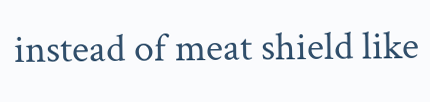instead of meat shield like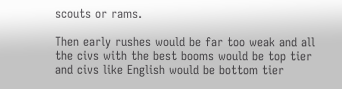scouts or rams.

Then early rushes would be far too weak and all the civs with the best booms would be top tier and civs like English would be bottom tier